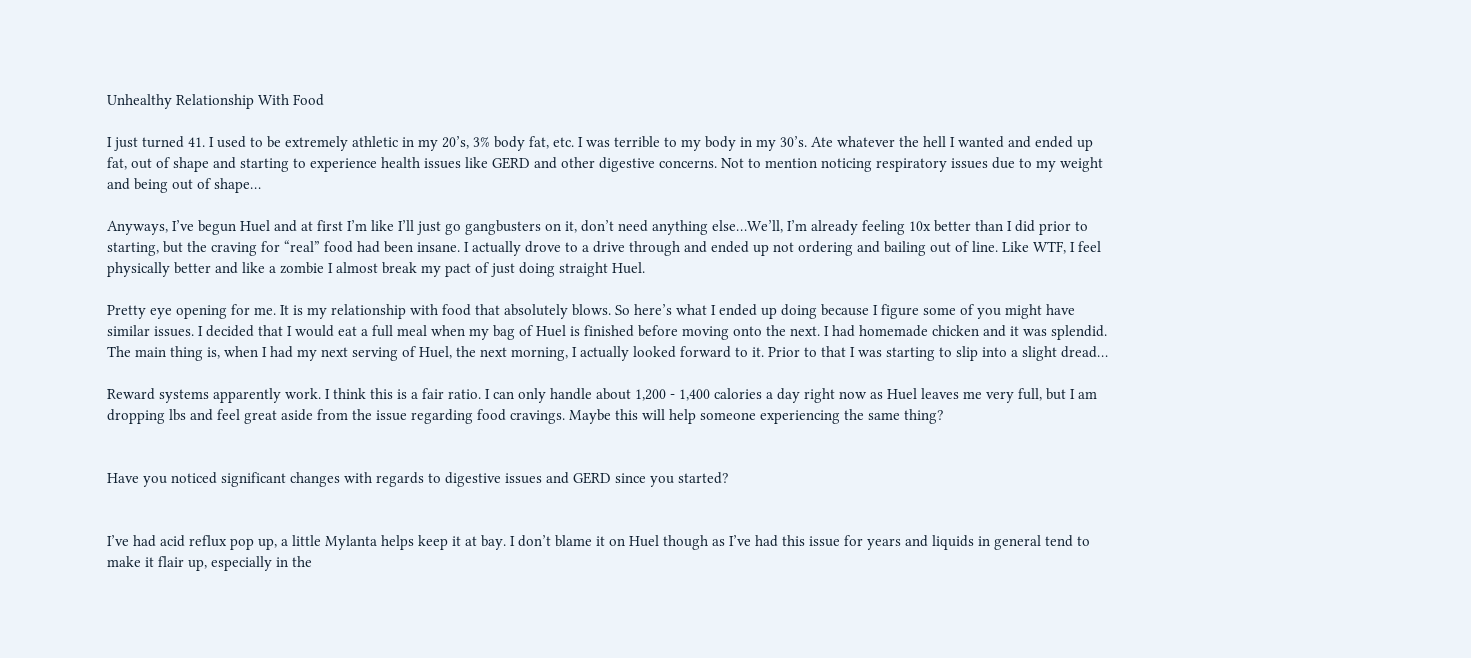Unhealthy Relationship With Food

I just turned 41. I used to be extremely athletic in my 20’s, 3% body fat, etc. I was terrible to my body in my 30’s. Ate whatever the hell I wanted and ended up fat, out of shape and starting to experience health issues like GERD and other digestive concerns. Not to mention noticing respiratory issues due to my weight and being out of shape…

Anyways, I’ve begun Huel and at first I’m like I’ll just go gangbusters on it, don’t need anything else…We’ll, I’m already feeling 10x better than I did prior to starting, but the craving for “real” food had been insane. I actually drove to a drive through and ended up not ordering and bailing out of line. Like WTF, I feel physically better and like a zombie I almost break my pact of just doing straight Huel.

Pretty eye opening for me. It is my relationship with food that absolutely blows. So here’s what I ended up doing because I figure some of you might have similar issues. I decided that I would eat a full meal when my bag of Huel is finished before moving onto the next. I had homemade chicken and it was splendid. The main thing is, when I had my next serving of Huel, the next morning, I actually looked forward to it. Prior to that I was starting to slip into a slight dread…

Reward systems apparently work. I think this is a fair ratio. I can only handle about 1,200 - 1,400 calories a day right now as Huel leaves me very full, but I am dropping lbs and feel great aside from the issue regarding food cravings. Maybe this will help someone experiencing the same thing?


Have you noticed significant changes with regards to digestive issues and GERD since you started?


I’ve had acid reflux pop up, a little Mylanta helps keep it at bay. I don’t blame it on Huel though as I’ve had this issue for years and liquids in general tend to make it flair up, especially in the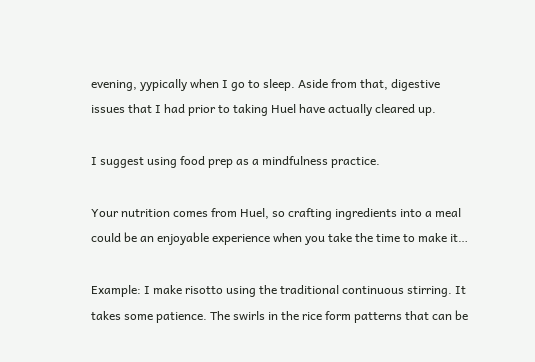evening, yypically when I go to sleep. Aside from that, digestive issues that I had prior to taking Huel have actually cleared up.

I suggest using food prep as a mindfulness practice.

Your nutrition comes from Huel, so crafting ingredients into a meal could be an enjoyable experience when you take the time to make it…

Example: I make risotto using the traditional continuous stirring. It takes some patience. The swirls in the rice form patterns that can be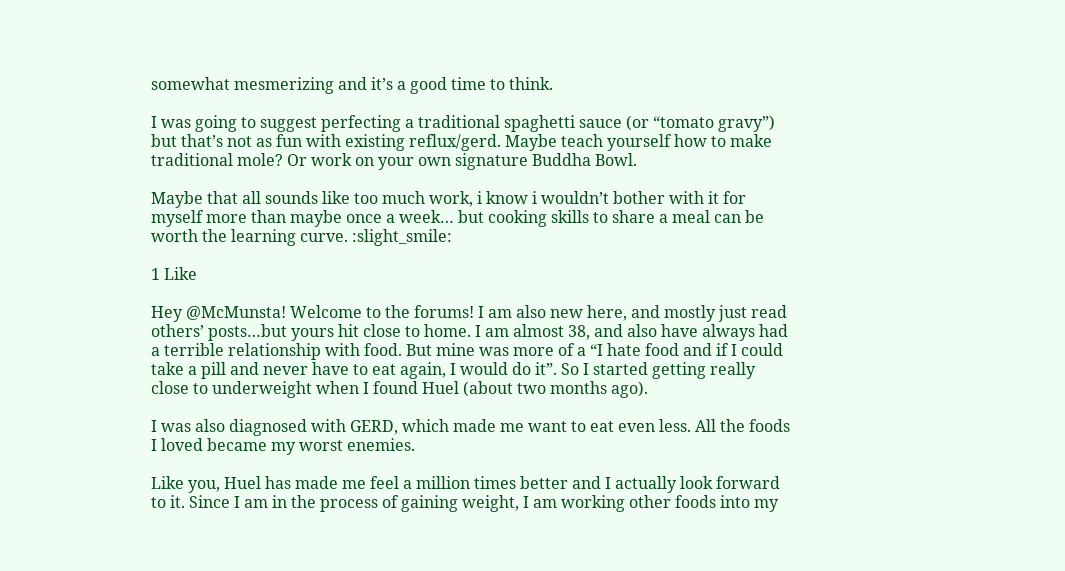somewhat mesmerizing and it’s a good time to think.

I was going to suggest perfecting a traditional spaghetti sauce (or “tomato gravy”) but that’s not as fun with existing reflux/gerd. Maybe teach yourself how to make traditional mole? Or work on your own signature Buddha Bowl.

Maybe that all sounds like too much work, i know i wouldn’t bother with it for myself more than maybe once a week… but cooking skills to share a meal can be worth the learning curve. :slight_smile:

1 Like

Hey @McMunsta! Welcome to the forums! I am also new here, and mostly just read others’ posts…but yours hit close to home. I am almost 38, and also have always had a terrible relationship with food. But mine was more of a “I hate food and if I could take a pill and never have to eat again, I would do it”. So I started getting really close to underweight when I found Huel (about two months ago).

I was also diagnosed with GERD, which made me want to eat even less. All the foods I loved became my worst enemies.

Like you, Huel has made me feel a million times better and I actually look forward to it. Since I am in the process of gaining weight, I am working other foods into my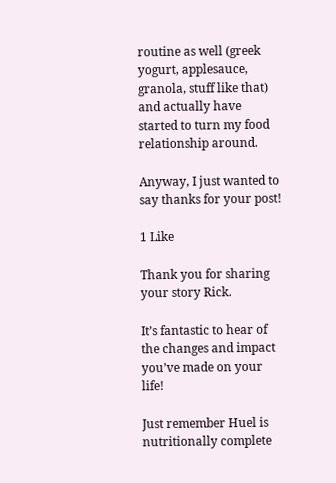routine as well (greek yogurt, applesauce, granola, stuff like that) and actually have started to turn my food relationship around.

Anyway, I just wanted to say thanks for your post!

1 Like

Thank you for sharing your story Rick.

It’s fantastic to hear of the changes and impact you’ve made on your life!

Just remember Huel is nutritionally complete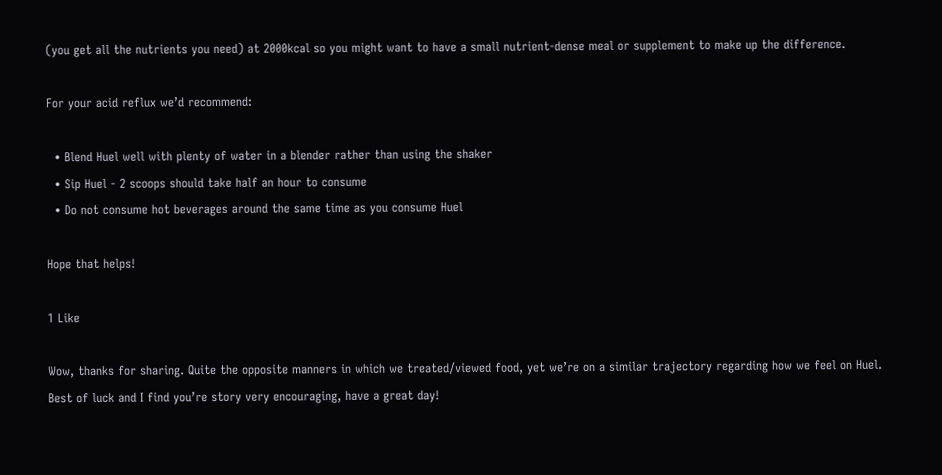(you get all the nutrients you need) at 2000kcal so you might want to have a small nutrient-dense meal or supplement to make up the difference.

For your acid reflux we’d recommend:

  • Blend Huel well with plenty of water in a blender rather than using the shaker
  • Sip Huel - 2 scoops should take half an hour to consume
  • Do not consume hot beverages around the same time as you consume Huel

Hope that helps!

1 Like

Wow, thanks for sharing. Quite the opposite manners in which we treated/viewed food, yet we’re on a similar trajectory regarding how we feel on Huel. Best of luck and I find you’re story very encouraging, have a great day!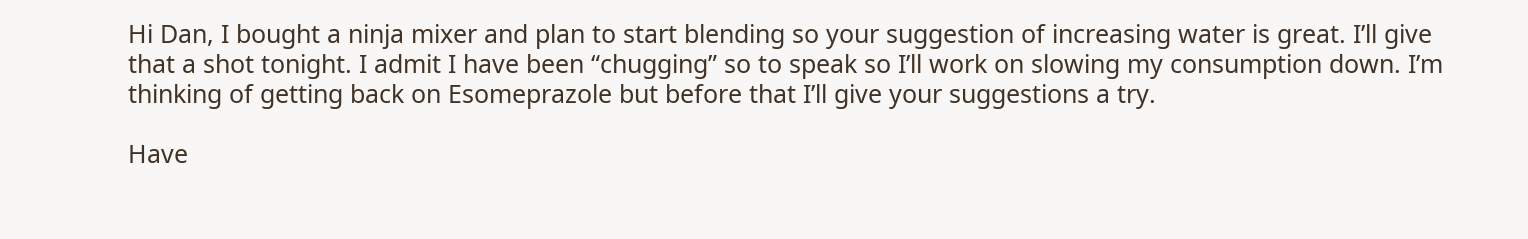Hi Dan, I bought a ninja mixer and plan to start blending so your suggestion of increasing water is great. I’ll give that a shot tonight. I admit I have been “chugging” so to speak so I’ll work on slowing my consumption down. I’m thinking of getting back on Esomeprazole but before that I’ll give your suggestions a try.

Have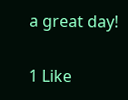a great day!

1 Like